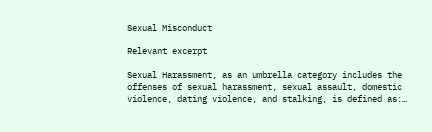Sexual Misconduct

Relevant excerpt

Sexual Harassment, as an umbrella category includes the offenses of sexual harassment, sexual assault, domestic violence, dating violence, and stalking, is defined as:…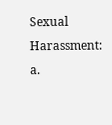Sexual Harassment: a.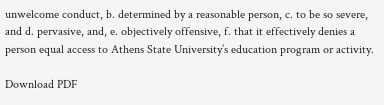unwelcome conduct, b. determined by a reasonable person, c. to be so severe, and d. pervasive, and, e. objectively offensive, f. that it effectively denies a person equal access to Athens State University’s education program or activity.

Download PDF